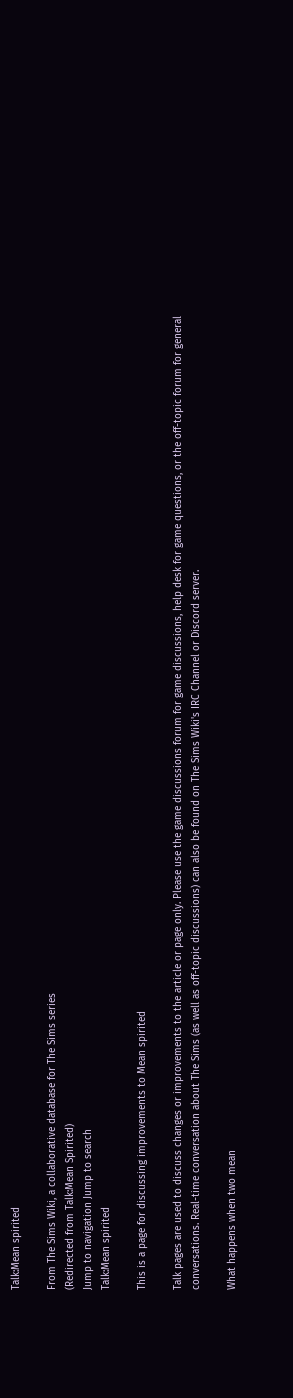Talk:Mean spirited

From The Sims Wiki, a collaborative database for The Sims series
(Redirected from Talk:Mean Spirited)
Jump to navigation Jump to search
Talk:Mean spirited

This is a page for discussing improvements to Mean spirited

Talk pages are used to discuss changes or improvements to the article or page only. Please use the game discussions forum for game discussions, help desk for game questions, or the off-topic forum for general conversations. Real-time conversation about The Sims (as well as off-topic discussions) can also be found on The Sims Wiki's IRC Channel or Discord server.

What happens when two mean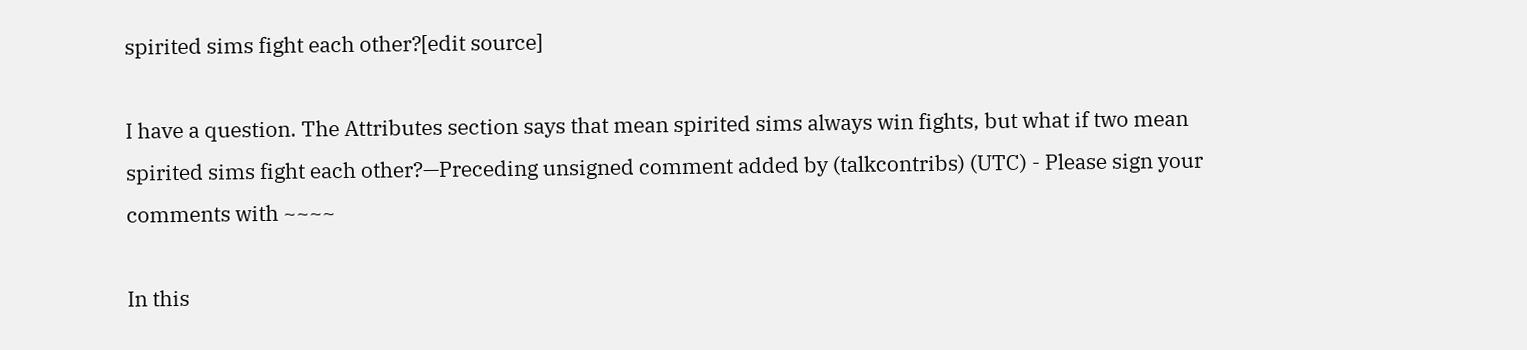spirited sims fight each other?[edit source]

I have a question. The Attributes section says that mean spirited sims always win fights, but what if two mean spirited sims fight each other?—Preceding unsigned comment added by (talkcontribs) (UTC) - Please sign your comments with ~~~~

In this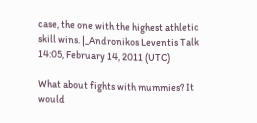case, the one with the highest athletic skill wins. |_Andronikos Leventis Talk 14:05, February 14, 2011 (UTC)

What about fights with mummies? It would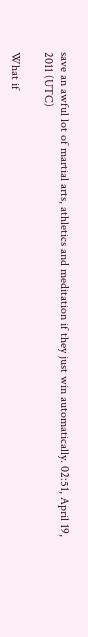save an awful lot of martial arts, athletics and meditation if they just win automatically. 02:51, April 19, 2011 (UTC)

What if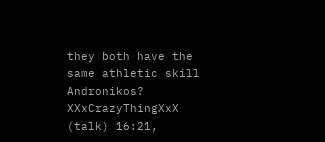they both have the same athletic skill Andronikos? XXxCrazyThingXxX (talk) 16:21,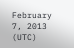February 7, 2013 (UTC)